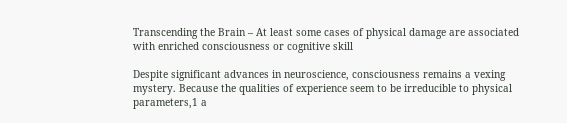Transcending the Brain – At least some cases of physical damage are associated with enriched consciousness or cognitive skill

Despite significant advances in neuroscience, consciousness remains a vexing mystery. Because the qualities of experience seem to be irreducible to physical parameters,1 a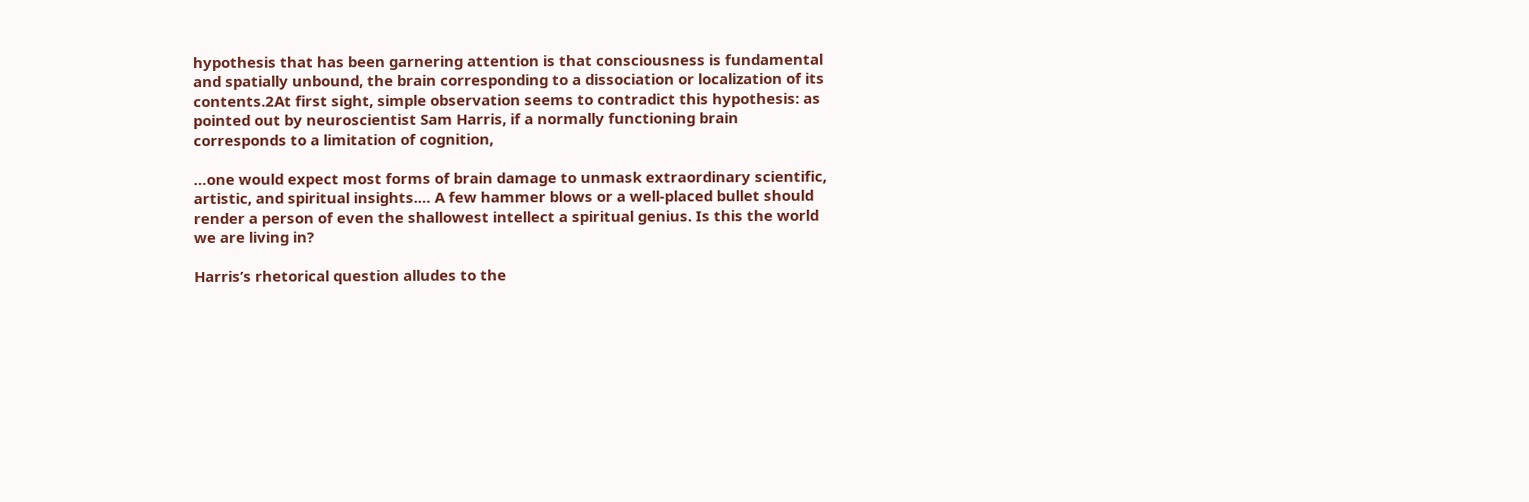hypothesis that has been garnering attention is that consciousness is fundamental and spatially unbound, the brain corresponding to a dissociation or localization of its contents.2At first sight, simple observation seems to contradict this hypothesis: as pointed out by neuroscientist Sam Harris, if a normally functioning brain corresponds to a limitation of cognition,

…one would expect most forms of brain damage to unmask extraordinary scientific, artistic, and spiritual insights.… A few hammer blows or a well-placed bullet should render a person of even the shallowest intellect a spiritual genius. Is this the world we are living in?

Harris’s rhetorical question alludes to the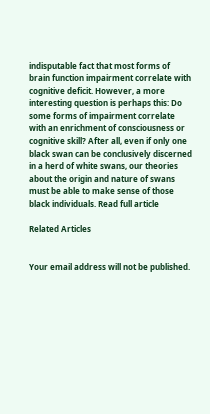indisputable fact that most forms of brain function impairment correlate with cognitive deficit. However, a more interesting question is perhaps this: Do some forms of impairment correlate with an enrichment of consciousness or cognitive skill? After all, even if only one black swan can be conclusively discerned in a herd of white swans, our theories about the origin and nature of swans must be able to make sense of those black individuals. Read full article

Related Articles


Your email address will not be published.